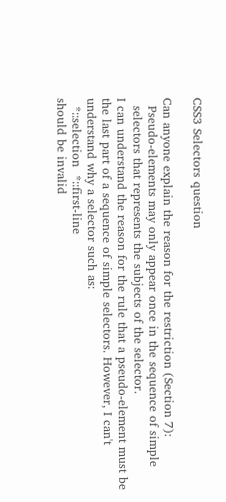CSS3 Selectors question

Can anyone explain the reason for the restriction (Section 7):
  Pseudo-elements may only appear once in the sequence of simple
  selectors that represents the subjects of the selector.
I can understand the reason for the rule that a pseudo-element must be
the last part of a sequence of simple selectors. However, I can't
understand why a selector such as:
  *::selection  *::first-line
should be invalid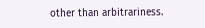other than arbitrariness.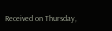Received on Thursday,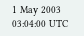1 May 2003 03:04:00 UTC